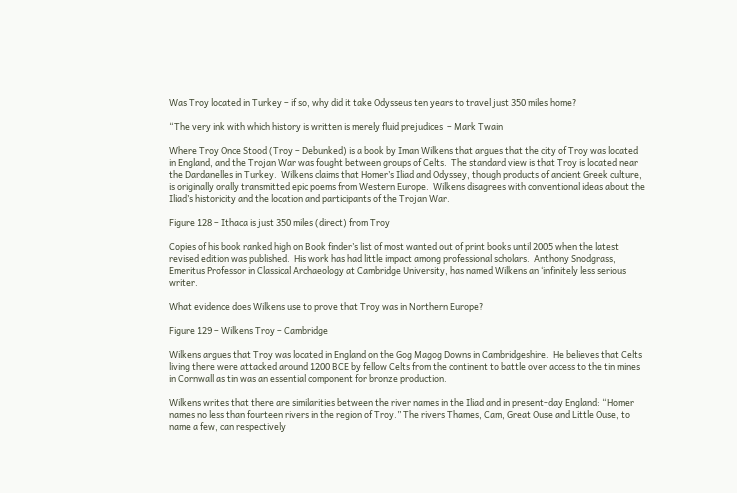Was Troy located in Turkey – if so, why did it take Odysseus ten years to travel just 350 miles home?

“The very ink with which history is written is merely fluid prejudices  – Mark Twain

Where Troy Once Stood (Troy – Debunked) is a book by Iman Wilkens that argues that the city of Troy was located in England, and the Trojan War was fought between groups of Celts.  The standard view is that Troy is located near the Dardanelles in Turkey.  Wilkens claims that Homer’s Iliad and Odyssey, though products of ancient Greek culture, is originally orally transmitted epic poems from Western Europe.  Wilkens disagrees with conventional ideas about the Iliad’s historicity and the location and participants of the Trojan War.

Figure 128 – Ithaca is just 350 miles (direct) from Troy

Copies of his book ranked high on Book finder’s list of most wanted out of print books until 2005 when the latest revised edition was published.  His work has had little impact among professional scholars.  Anthony Snodgrass, Emeritus Professor in Classical Archaeology at Cambridge University, has named Wilkens an ‘infinitely less serious writer.

What evidence does Wilkens use to prove that Troy was in Northern Europe?

Figure 129 – Wilkens Troy – Cambridge

Wilkens argues that Troy was located in England on the Gog Magog Downs in Cambridgeshire.  He believes that Celts living there were attacked around 1200 BCE by fellow Celts from the continent to battle over access to the tin mines in Cornwall as tin was an essential component for bronze production.

Wilkens writes that there are similarities between the river names in the Iliad and in present-day England: “Homer names no less than fourteen rivers in the region of Troy.” The rivers Thames, Cam, Great Ouse and Little Ouse, to name a few, can respectively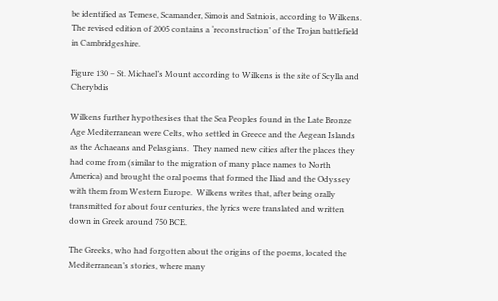be identified as Temese, Scamander, Simois and Satniois, according to Wilkens.  The revised edition of 2005 contains a ‘reconstruction’ of the Trojan battlefield in Cambridgeshire.

Figure 130 – St. Michael’s Mount according to Wilkens is the site of Scylla and Cherybdis

Wilkens further hypothesises that the Sea Peoples found in the Late Bronze Age Mediterranean were Celts, who settled in Greece and the Aegean Islands as the Achaeans and Pelasgians.  They named new cities after the places they had come from (similar to the migration of many place names to North America) and brought the oral poems that formed the Iliad and the Odyssey with them from Western Europe.  Wilkens writes that, after being orally transmitted for about four centuries, the lyrics were translated and written down in Greek around 750 BCE.

The Greeks, who had forgotten about the origins of the poems, located the Mediterranean’s stories, where many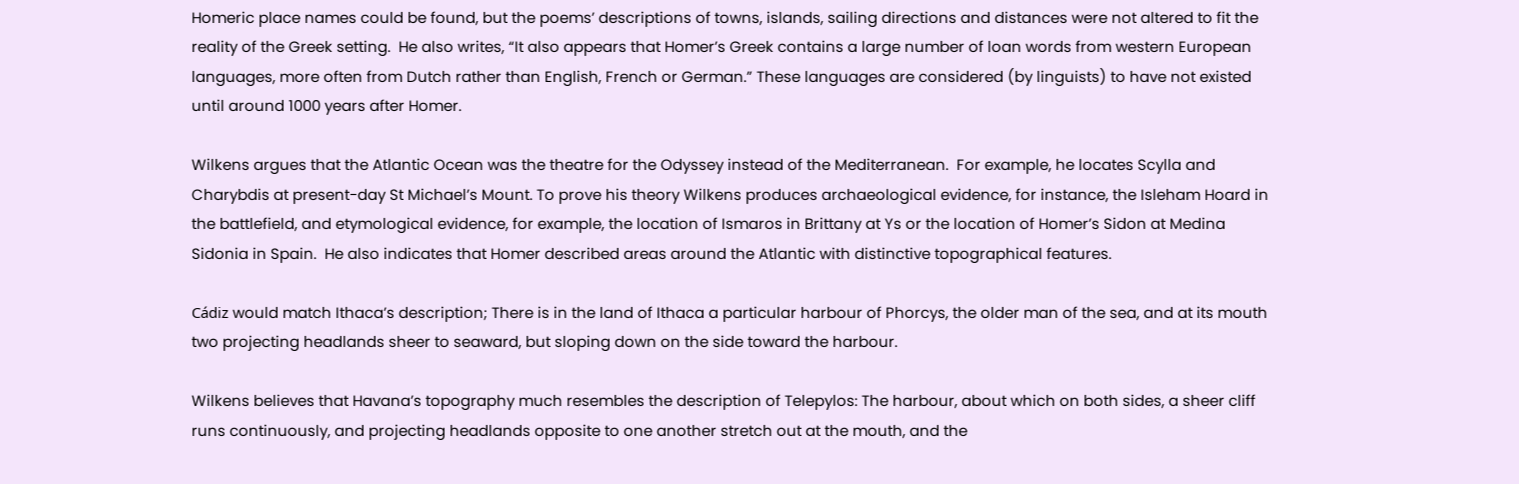Homeric place names could be found, but the poems’ descriptions of towns, islands, sailing directions and distances were not altered to fit the reality of the Greek setting.  He also writes, “It also appears that Homer’s Greek contains a large number of loan words from western European languages, more often from Dutch rather than English, French or German.” These languages are considered (by linguists) to have not existed until around 1000 years after Homer.

Wilkens argues that the Atlantic Ocean was the theatre for the Odyssey instead of the Mediterranean.  For example, he locates Scylla and Charybdis at present-day St Michael’s Mount. To prove his theory Wilkens produces archaeological evidence, for instance, the Isleham Hoard in the battlefield, and etymological evidence, for example, the location of Ismaros in Brittany at Ys or the location of Homer’s Sidon at Medina Sidonia in Spain.  He also indicates that Homer described areas around the Atlantic with distinctive topographical features.

Cádiz would match Ithaca’s description; There is in the land of Ithaca a particular harbour of Phorcys, the older man of the sea, and at its mouth two projecting headlands sheer to seaward, but sloping down on the side toward the harbour.

Wilkens believes that Havana’s topography much resembles the description of Telepylos: The harbour, about which on both sides, a sheer cliff runs continuously, and projecting headlands opposite to one another stretch out at the mouth, and the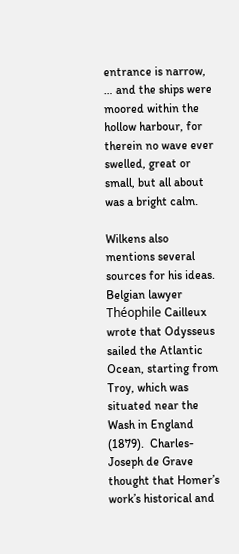entrance is narrow, … and the ships were moored within the hollow harbour, for therein no wave ever swelled, great or small, but all about was a bright calm.

Wilkens also mentions several sources for his ideas.  Belgian lawyer Théophile Cailleux wrote that Odysseus sailed the Atlantic Ocean, starting from Troy, which was situated near the Wash in England (1879).  Charles-Joseph de Grave thought that Homer’s work’s historical and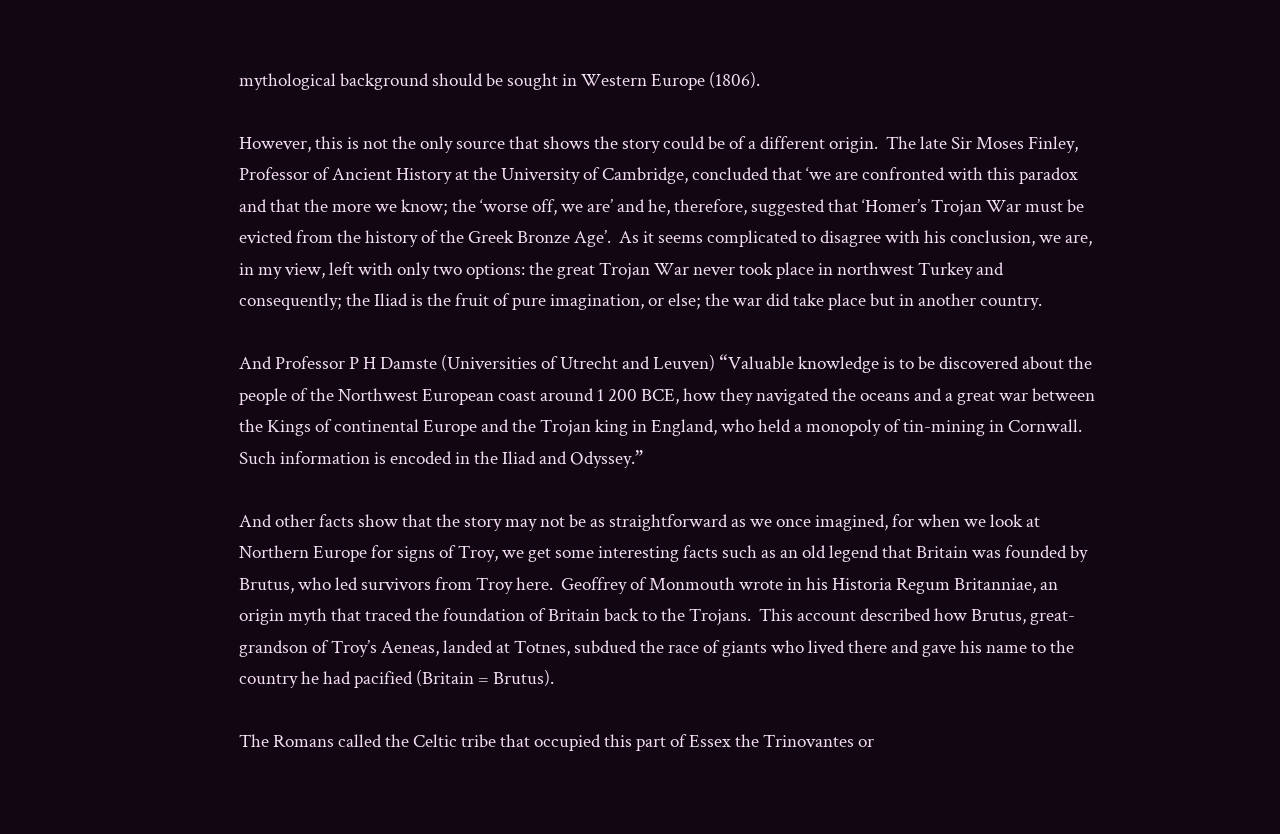mythological background should be sought in Western Europe (1806).

However, this is not the only source that shows the story could be of a different origin.  The late Sir Moses Finley, Professor of Ancient History at the University of Cambridge, concluded that ‘we are confronted with this paradox and that the more we know; the ‘worse off, we are’ and he, therefore, suggested that ‘Homer’s Trojan War must be evicted from the history of the Greek Bronze Age’.  As it seems complicated to disagree with his conclusion, we are, in my view, left with only two options: the great Trojan War never took place in northwest Turkey and consequently; the Iliad is the fruit of pure imagination, or else; the war did take place but in another country.

And Professor P H Damste (Universities of Utrecht and Leuven) “Valuable knowledge is to be discovered about the people of the Northwest European coast around 1 200 BCE, how they navigated the oceans and a great war between the Kings of continental Europe and the Trojan king in England, who held a monopoly of tin-mining in Cornwall.  Such information is encoded in the Iliad and Odyssey.”

And other facts show that the story may not be as straightforward as we once imagined, for when we look at Northern Europe for signs of Troy, we get some interesting facts such as an old legend that Britain was founded by Brutus, who led survivors from Troy here.  Geoffrey of Monmouth wrote in his Historia Regum Britanniae, an origin myth that traced the foundation of Britain back to the Trojans.  This account described how Brutus, great-grandson of Troy’s Aeneas, landed at Totnes, subdued the race of giants who lived there and gave his name to the country he had pacified (Britain = Brutus).

The Romans called the Celtic tribe that occupied this part of Essex the Trinovantes or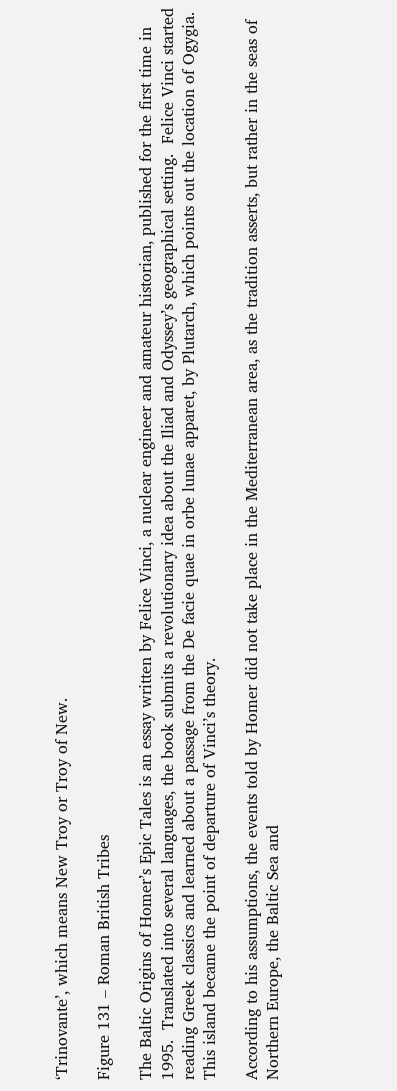‘Trinovante’, which means New Troy or Troy of New.

Figure 131 – Roman British Tribes

The Baltic Origins of Homer’s Epic Tales is an essay written by Felice Vinci, a nuclear engineer and amateur historian, published for the first time in 1995.  Translated into several languages, the book submits a revolutionary idea about the Iliad and Odyssey’s geographical setting.  Felice Vinci started reading Greek classics and learned about a passage from the De facie quae in orbe lunae apparet, by Plutarch, which points out the location of Ogygia.  This island became the point of departure of Vinci’s theory.

According to his assumptions, the events told by Homer did not take place in the Mediterranean area, as the tradition asserts, but rather in the seas of Northern Europe, the Baltic Sea and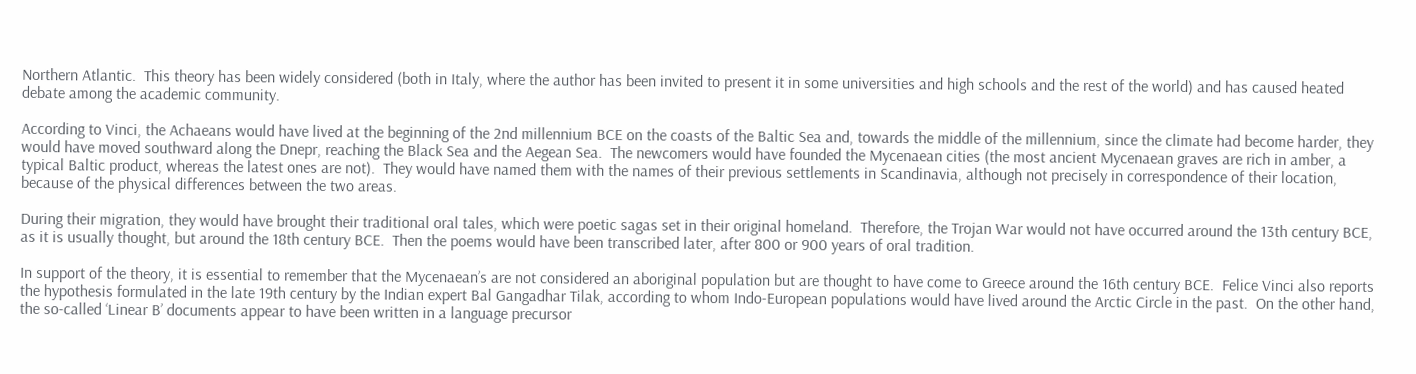Northern Atlantic.  This theory has been widely considered (both in Italy, where the author has been invited to present it in some universities and high schools and the rest of the world) and has caused heated debate among the academic community.

According to Vinci, the Achaeans would have lived at the beginning of the 2nd millennium BCE on the coasts of the Baltic Sea and, towards the middle of the millennium, since the climate had become harder, they would have moved southward along the Dnepr, reaching the Black Sea and the Aegean Sea.  The newcomers would have founded the Mycenaean cities (the most ancient Mycenaean graves are rich in amber, a typical Baltic product, whereas the latest ones are not).  They would have named them with the names of their previous settlements in Scandinavia, although not precisely in correspondence of their location, because of the physical differences between the two areas.

During their migration, they would have brought their traditional oral tales, which were poetic sagas set in their original homeland.  Therefore, the Trojan War would not have occurred around the 13th century BCE, as it is usually thought, but around the 18th century BCE.  Then the poems would have been transcribed later, after 800 or 900 years of oral tradition.

In support of the theory, it is essential to remember that the Mycenaean’s are not considered an aboriginal population but are thought to have come to Greece around the 16th century BCE.  Felice Vinci also reports the hypothesis formulated in the late 19th century by the Indian expert Bal Gangadhar Tilak, according to whom Indo-European populations would have lived around the Arctic Circle in the past.  On the other hand, the so-called ‘Linear B’ documents appear to have been written in a language precursor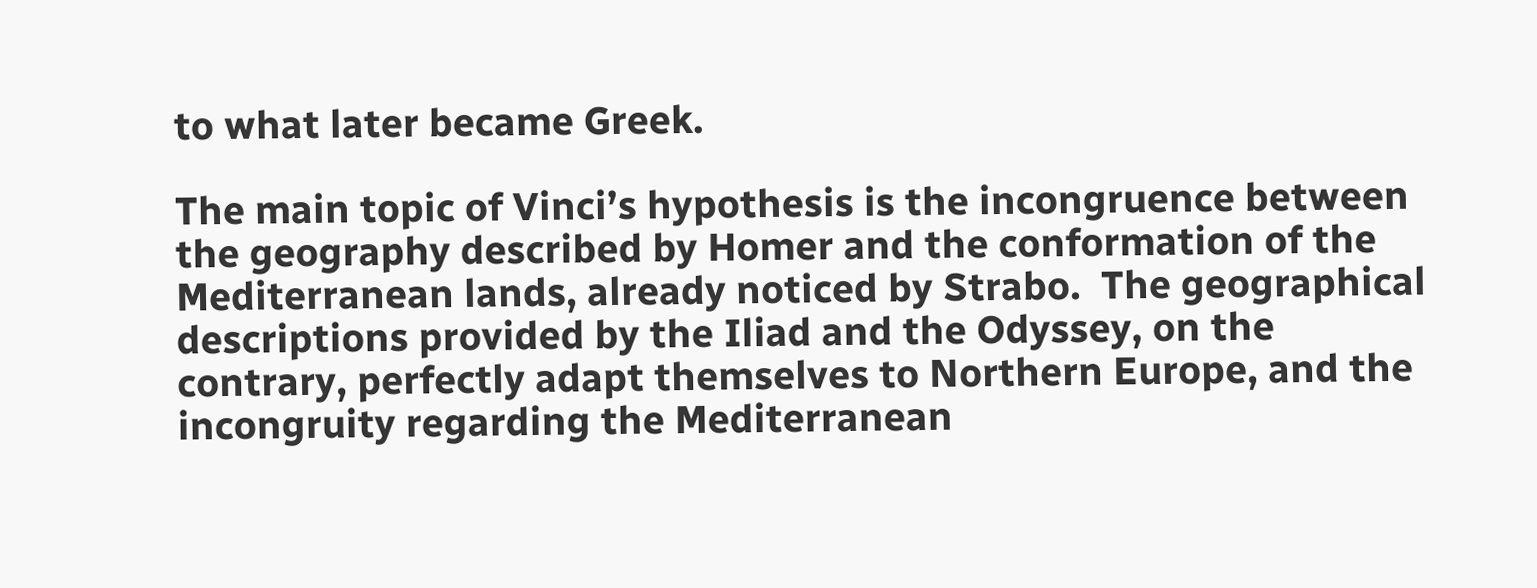to what later became Greek.

The main topic of Vinci’s hypothesis is the incongruence between the geography described by Homer and the conformation of the Mediterranean lands, already noticed by Strabo.  The geographical descriptions provided by the Iliad and the Odyssey, on the contrary, perfectly adapt themselves to Northern Europe, and the incongruity regarding the Mediterranean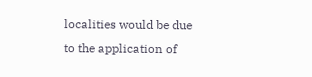localities would be due to the application of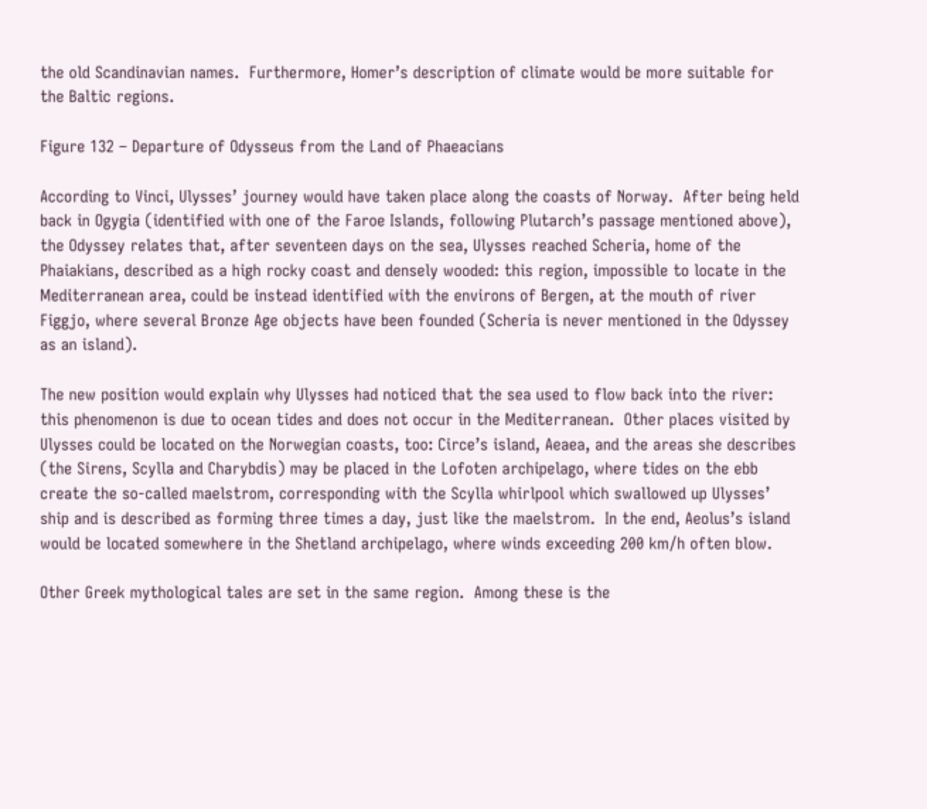the old Scandinavian names.  Furthermore, Homer’s description of climate would be more suitable for the Baltic regions.

Figure 132 – Departure of Odysseus from the Land of Phaeacians

According to Vinci, Ulysses’ journey would have taken place along the coasts of Norway.  After being held back in Ogygia (identified with one of the Faroe Islands, following Plutarch’s passage mentioned above), the Odyssey relates that, after seventeen days on the sea, Ulysses reached Scheria, home of the Phaiakians, described as a high rocky coast and densely wooded: this region, impossible to locate in the Mediterranean area, could be instead identified with the environs of Bergen, at the mouth of river Figgjo, where several Bronze Age objects have been founded (Scheria is never mentioned in the Odyssey as an island).

The new position would explain why Ulysses had noticed that the sea used to flow back into the river: this phenomenon is due to ocean tides and does not occur in the Mediterranean.  Other places visited by Ulysses could be located on the Norwegian coasts, too: Circe’s island, Aeaea, and the areas she describes (the Sirens, Scylla and Charybdis) may be placed in the Lofoten archipelago, where tides on the ebb create the so-called maelstrom, corresponding with the Scylla whirlpool which swallowed up Ulysses’ ship and is described as forming three times a day, just like the maelstrom.  In the end, Aeolus’s island would be located somewhere in the Shetland archipelago, where winds exceeding 200 km/h often blow.

Other Greek mythological tales are set in the same region.  Among these is the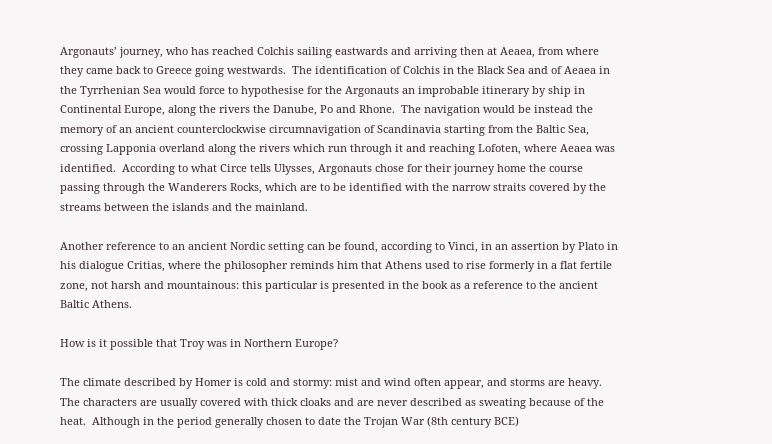Argonauts’ journey, who has reached Colchis sailing eastwards and arriving then at Aeaea, from where they came back to Greece going westwards.  The identification of Colchis in the Black Sea and of Aeaea in the Tyrrhenian Sea would force to hypothesise for the Argonauts an improbable itinerary by ship in Continental Europe, along the rivers the Danube, Po and Rhone.  The navigation would be instead the memory of an ancient counterclockwise circumnavigation of Scandinavia starting from the Baltic Sea, crossing Lapponia overland along the rivers which run through it and reaching Lofoten, where Aeaea was identified.  According to what Circe tells Ulysses, Argonauts chose for their journey home the course passing through the Wanderers Rocks, which are to be identified with the narrow straits covered by the streams between the islands and the mainland.

Another reference to an ancient Nordic setting can be found, according to Vinci, in an assertion by Plato in his dialogue Critias, where the philosopher reminds him that Athens used to rise formerly in a flat fertile zone, not harsh and mountainous: this particular is presented in the book as a reference to the ancient Baltic Athens.

How is it possible that Troy was in Northern Europe?

The climate described by Homer is cold and stormy: mist and wind often appear, and storms are heavy.  The characters are usually covered with thick cloaks and are never described as sweating because of the heat.  Although in the period generally chosen to date the Trojan War (8th century BCE)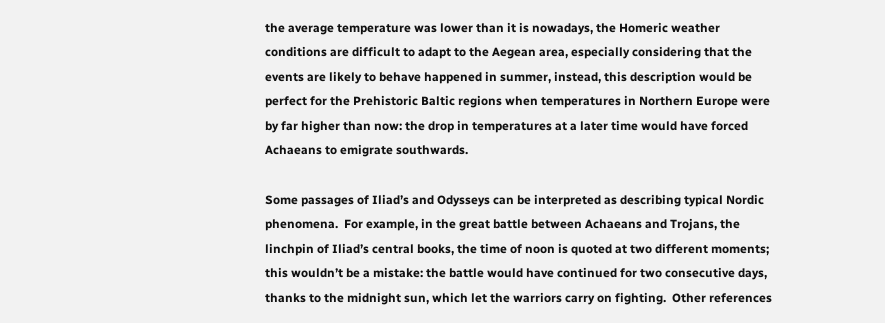the average temperature was lower than it is nowadays, the Homeric weather conditions are difficult to adapt to the Aegean area, especially considering that the events are likely to behave happened in summer, instead, this description would be perfect for the Prehistoric Baltic regions when temperatures in Northern Europe were by far higher than now: the drop in temperatures at a later time would have forced Achaeans to emigrate southwards.

Some passages of Iliad’s and Odysseys can be interpreted as describing typical Nordic phenomena.  For example, in the great battle between Achaeans and Trojans, the linchpin of Iliad’s central books, the time of noon is quoted at two different moments; this wouldn’t be a mistake: the battle would have continued for two consecutive days, thanks to the midnight sun, which let the warriors carry on fighting.  Other references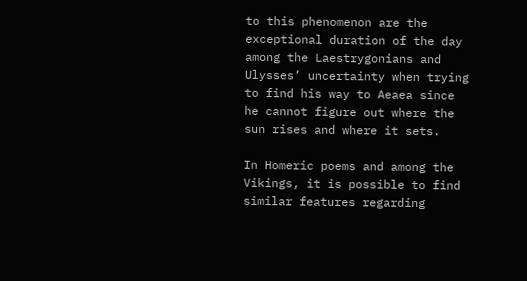to this phenomenon are the exceptional duration of the day among the Laestrygonians and Ulysses’ uncertainty when trying to find his way to Aeaea since he cannot figure out where the sun rises and where it sets.

In Homeric poems and among the Vikings, it is possible to find similar features regarding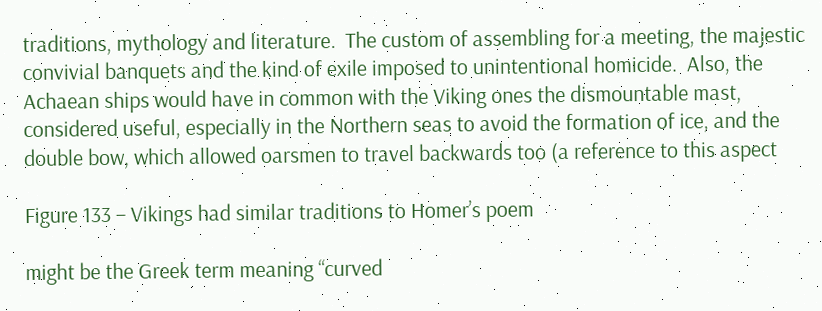traditions, mythology and literature.  The custom of assembling for a meeting, the majestic convivial banquets and the kind of exile imposed to unintentional homicide.  Also, the Achaean ships would have in common with the Viking ones the dismountable mast, considered useful, especially in the Northern seas to avoid the formation of ice, and the double bow, which allowed oarsmen to travel backwards too (a reference to this aspect

Figure 133 – Vikings had similar traditions to Homer’s poem

might be the Greek term meaning “curved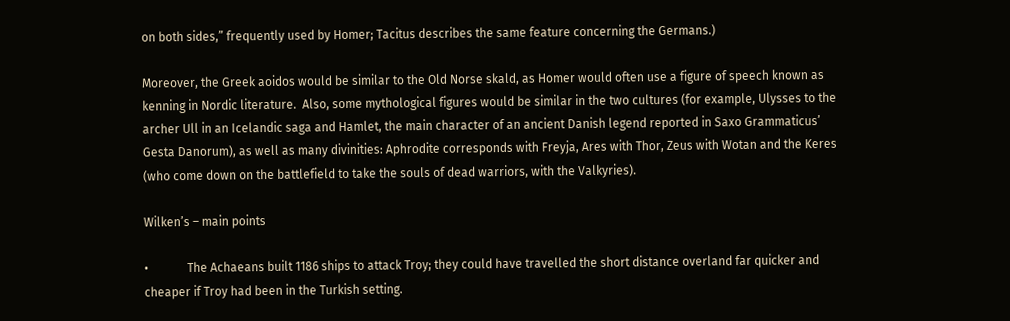on both sides,” frequently used by Homer; Tacitus describes the same feature concerning the Germans.)

Moreover, the Greek aoidos would be similar to the Old Norse skald, as Homer would often use a figure of speech known as kenning in Nordic literature.  Also, some mythological figures would be similar in the two cultures (for example, Ulysses to the archer Ull in an Icelandic saga and Hamlet, the main character of an ancient Danish legend reported in Saxo Grammaticus’ Gesta Danorum), as well as many divinities: Aphrodite corresponds with Freyja, Ares with Thor, Zeus with Wotan and the Keres (who come down on the battlefield to take the souls of dead warriors, with the Valkyries).

Wilken’s – main points

•             The Achaeans built 1186 ships to attack Troy; they could have travelled the short distance overland far quicker and cheaper if Troy had been in the Turkish setting.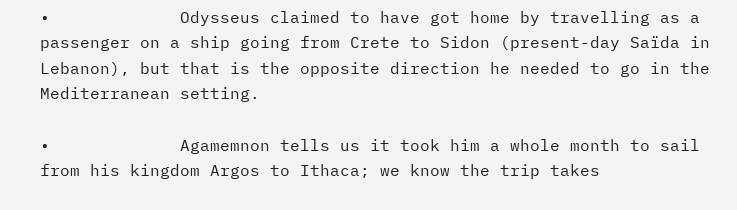•             Odysseus claimed to have got home by travelling as a passenger on a ship going from Crete to Sidon (present-day Saïda in Lebanon), but that is the opposite direction he needed to go in the Mediterranean setting.

•             Agamemnon tells us it took him a whole month to sail from his kingdom Argos to Ithaca; we know the trip takes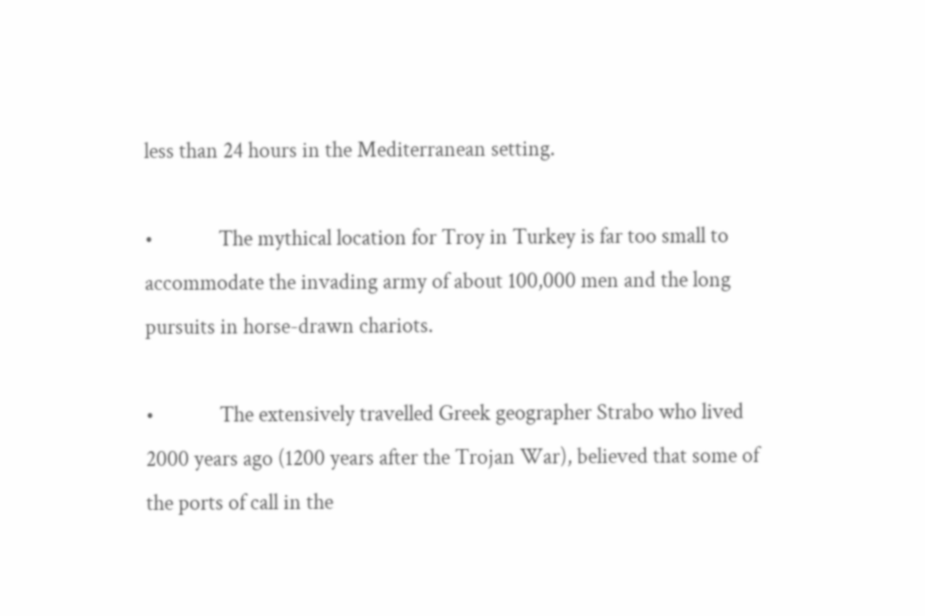less than 24 hours in the Mediterranean setting.

•             The mythical location for Troy in Turkey is far too small to accommodate the invading army of about 100,000 men and the long pursuits in horse-drawn chariots.

•             The extensively travelled Greek geographer Strabo who lived 2000 years ago (1200 years after the Trojan War), believed that some of the ports of call in the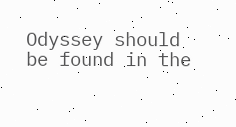Odyssey should be found in the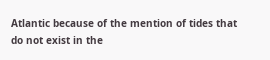Atlantic because of the mention of tides that do not exist in the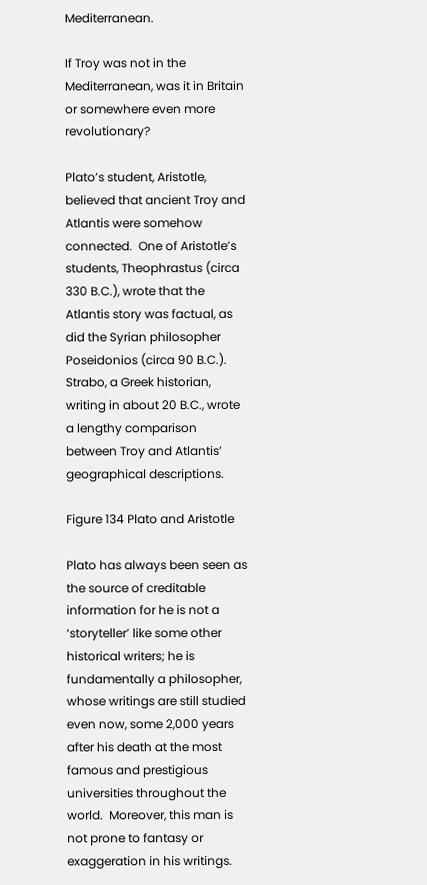Mediterranean.

If Troy was not in the Mediterranean, was it in Britain or somewhere even more revolutionary?

Plato’s student, Aristotle, believed that ancient Troy and Atlantis were somehow connected.  One of Aristotle’s students, Theophrastus (circa 330 B.C.), wrote that the Atlantis story was factual, as did the Syrian philosopher Poseidonios (circa 90 B.C.).  Strabo, a Greek historian, writing in about 20 B.C., wrote a lengthy comparison between Troy and Atlantis’ geographical descriptions.

Figure 134 Plato and Aristotle

Plato has always been seen as the source of creditable information for he is not a ‘storyteller’ like some other historical writers; he is fundamentally a philosopher, whose writings are still studied even now, some 2,000 years after his death at the most famous and prestigious universities throughout the world.  Moreover, this man is not prone to fantasy or exaggeration in his writings.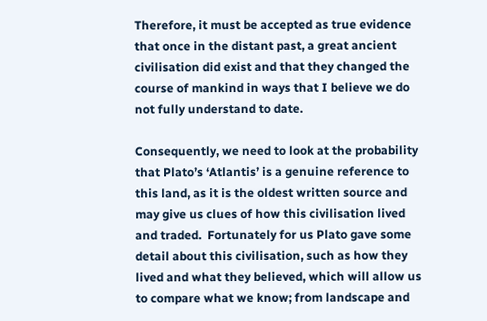Therefore, it must be accepted as true evidence that once in the distant past, a great ancient civilisation did exist and that they changed the course of mankind in ways that I believe we do not fully understand to date.

Consequently, we need to look at the probability that Plato’s ‘Atlantis’ is a genuine reference to this land, as it is the oldest written source and may give us clues of how this civilisation lived and traded.  Fortunately for us Plato gave some detail about this civilisation, such as how they lived and what they believed, which will allow us to compare what we know; from landscape and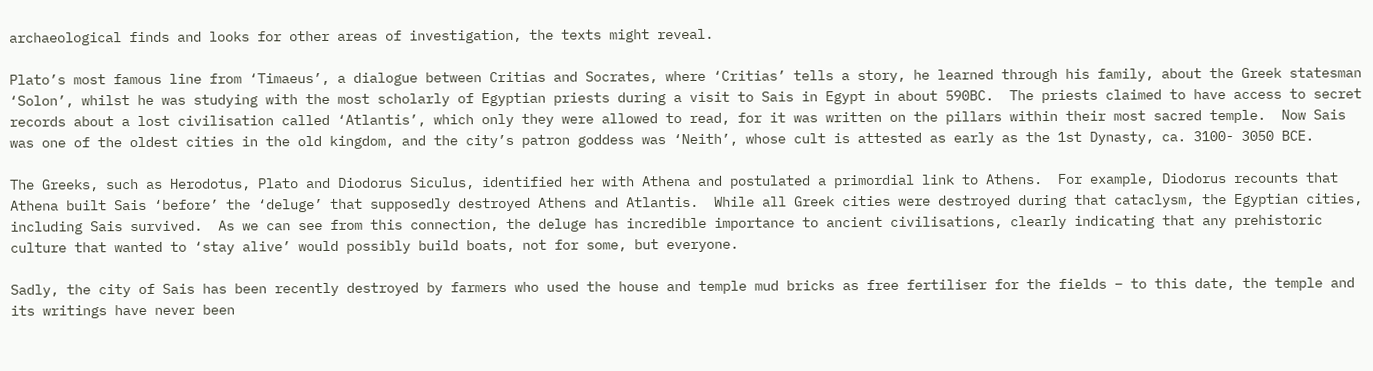archaeological finds and looks for other areas of investigation, the texts might reveal.

Plato’s most famous line from ‘Timaeus’, a dialogue between Critias and Socrates, where ‘Critias’ tells a story, he learned through his family, about the Greek statesman ‘Solon’, whilst he was studying with the most scholarly of Egyptian priests during a visit to Sais in Egypt in about 590BC.  The priests claimed to have access to secret records about a lost civilisation called ‘Atlantis’, which only they were allowed to read, for it was written on the pillars within their most sacred temple.  Now Sais was one of the oldest cities in the old kingdom, and the city’s patron goddess was ‘Neith’, whose cult is attested as early as the 1st Dynasty, ca. 3100- 3050 BCE.

The Greeks, such as Herodotus, Plato and Diodorus Siculus, identified her with Athena and postulated a primordial link to Athens.  For example, Diodorus recounts that Athena built Sais ‘before’ the ‘deluge’ that supposedly destroyed Athens and Atlantis.  While all Greek cities were destroyed during that cataclysm, the Egyptian cities, including Sais survived.  As we can see from this connection, the deluge has incredible importance to ancient civilisations, clearly indicating that any prehistoric culture that wanted to ‘stay alive’ would possibly build boats, not for some, but everyone.

Sadly, the city of Sais has been recently destroyed by farmers who used the house and temple mud bricks as free fertiliser for the fields – to this date, the temple and its writings have never been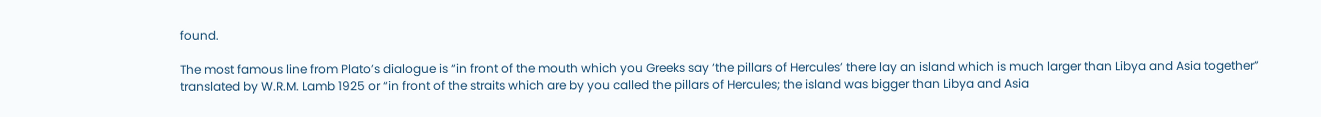found.

The most famous line from Plato’s dialogue is “in front of the mouth which you Greeks say ‘the pillars of Hercules’ there lay an island which is much larger than Libya and Asia together” translated by W.R.M. Lamb 1925 or “in front of the straits which are by you called the pillars of Hercules; the island was bigger than Libya and Asia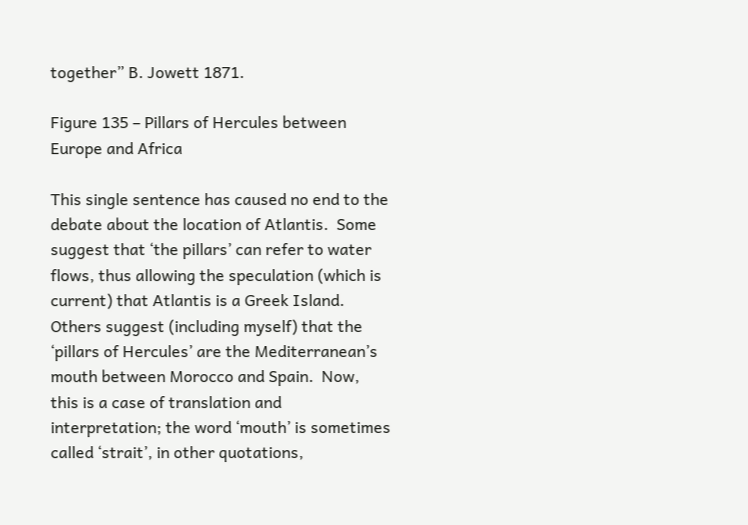together” B. Jowett 1871.

Figure 135 – Pillars of Hercules between Europe and Africa

This single sentence has caused no end to the debate about the location of Atlantis.  Some suggest that ‘the pillars’ can refer to water flows, thus allowing the speculation (which is current) that Atlantis is a Greek Island.  Others suggest (including myself) that the ‘pillars of Hercules’ are the Mediterranean’s mouth between Morocco and Spain.  Now, this is a case of translation and interpretation; the word ‘mouth’ is sometimes called ‘strait’, in other quotations,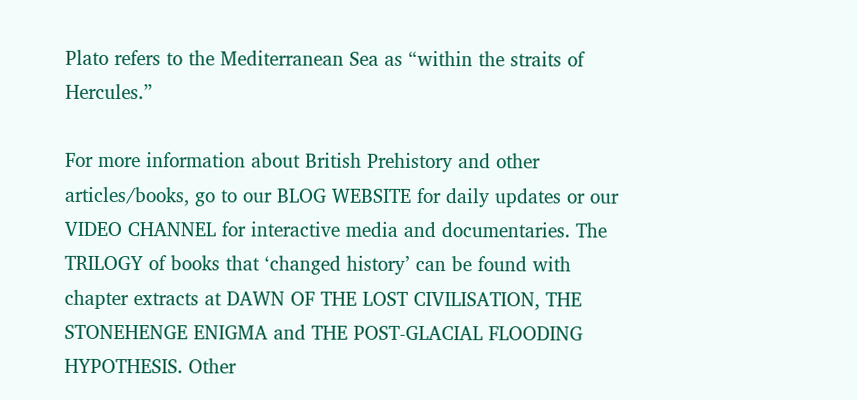Plato refers to the Mediterranean Sea as “within the straits of Hercules.”

For more information about British Prehistory and other articles/books, go to our BLOG WEBSITE for daily updates or our VIDEO CHANNEL for interactive media and documentaries. The TRILOGY of books that ‘changed history’ can be found with chapter extracts at DAWN OF THE LOST CIVILISATION, THE STONEHENGE ENIGMA and THE POST-GLACIAL FLOODING HYPOTHESIS. Other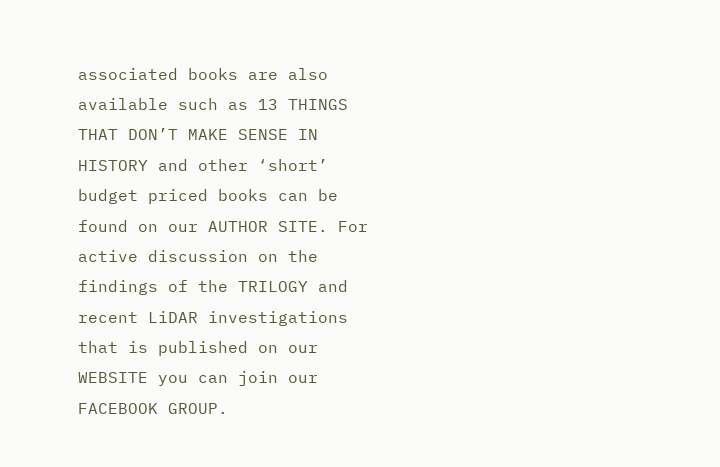associated books are also available such as 13 THINGS THAT DON’T MAKE SENSE IN HISTORY and other ‘short’ budget priced books can be found on our AUTHOR SITE. For active discussion on the findings of the TRILOGY and recent LiDAR investigations that is published on our WEBSITE you can join our FACEBOOK GROUP.